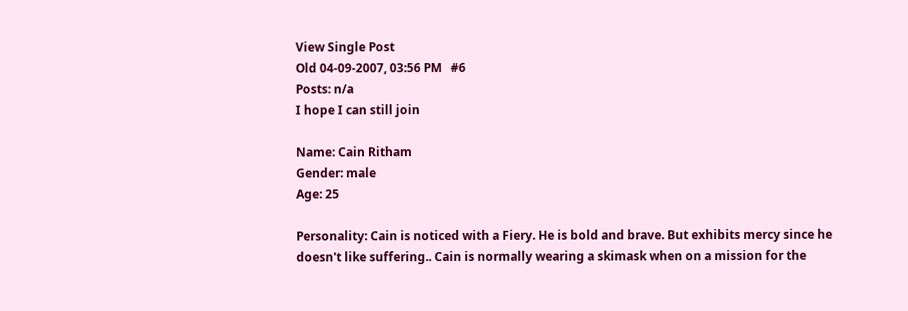View Single Post
Old 04-09-2007, 03:56 PM   #6
Posts: n/a
I hope I can still join

Name: Cain Ritham
Gender: male
Age: 25

Personality: Cain is noticed with a Fiery. He is bold and brave. But exhibits mercy since he doesn't like suffering.. Cain is normally wearing a skimask when on a mission for the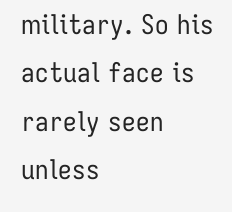military. So his actual face is rarely seen unless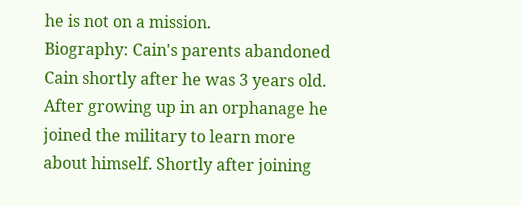he is not on a mission.
Biography: Cain's parents abandoned Cain shortly after he was 3 years old. After growing up in an orphanage he joined the military to learn more about himself. Shortly after joining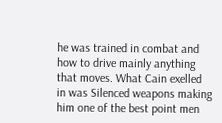he was trained in combat and how to drive mainly anything that moves. What Cain exelled in was Silenced weapons making him one of the best point men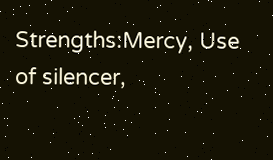Strengths:Mercy, Use of silencer,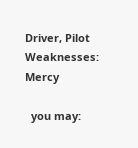Driver, Pilot
Weaknesses: Mercy

  you may: